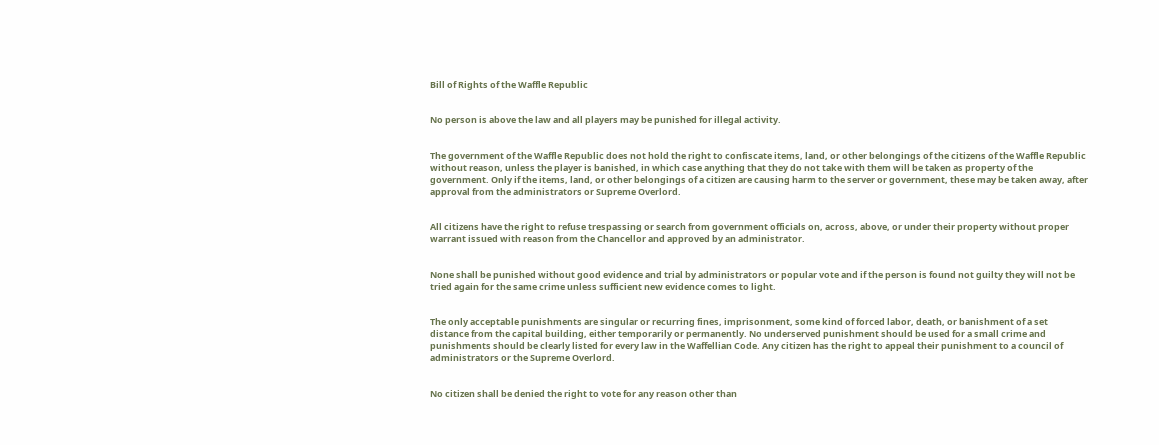Bill of Rights of the Waffle Republic


No person is above the law and all players may be punished for illegal activity.


The government of the Waffle Republic does not hold the right to confiscate items, land, or other belongings of the citizens of the Waffle Republic without reason, unless the player is banished, in which case anything that they do not take with them will be taken as property of the government. Only if the items, land, or other belongings of a citizen are causing harm to the server or government, these may be taken away, after approval from the administrators or Supreme Overlord.


All citizens have the right to refuse trespassing or search from government officials on, across, above, or under their property without proper warrant issued with reason from the Chancellor and approved by an administrator.


None shall be punished without good evidence and trial by administrators or popular vote and if the person is found not guilty they will not be tried again for the same crime unless sufficient new evidence comes to light.


The only acceptable punishments are singular or recurring fines, imprisonment, some kind of forced labor, death, or banishment of a set distance from the capital building, either temporarily or permanently. No underserved punishment should be used for a small crime and punishments should be clearly listed for every law in the Waffellian Code. Any citizen has the right to appeal their punishment to a council of administrators or the Supreme Overlord.


No citizen shall be denied the right to vote for any reason other than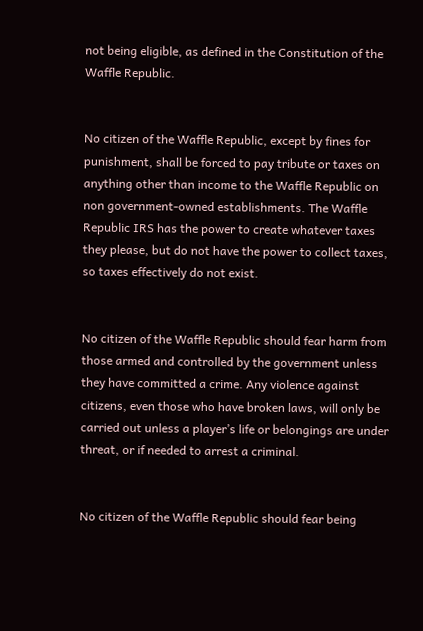not being eligible, as defined in the Constitution of the Waffle Republic.


No citizen of the Waffle Republic, except by fines for punishment, shall be forced to pay tribute or taxes on anything other than income to the Waffle Republic on non government-owned establishments. The Waffle Republic IRS has the power to create whatever taxes they please, but do not have the power to collect taxes, so taxes effectively do not exist.


No citizen of the Waffle Republic should fear harm from those armed and controlled by the government unless they have committed a crime. Any violence against citizens, even those who have broken laws, will only be carried out unless a player’s life or belongings are under threat, or if needed to arrest a criminal.


No citizen of the Waffle Republic should fear being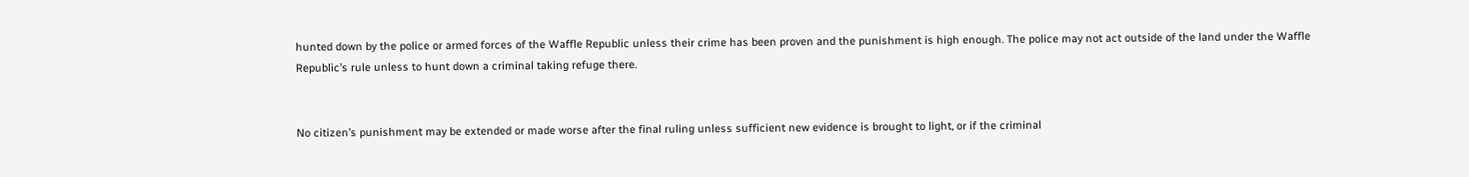hunted down by the police or armed forces of the Waffle Republic unless their crime has been proven and the punishment is high enough. The police may not act outside of the land under the Waffle Republic’s rule unless to hunt down a criminal taking refuge there.


No citizen’s punishment may be extended or made worse after the final ruling unless sufficient new evidence is brought to light, or if the criminal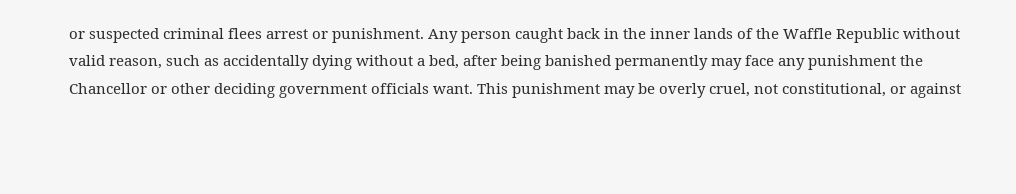or suspected criminal flees arrest or punishment. Any person caught back in the inner lands of the Waffle Republic without valid reason, such as accidentally dying without a bed, after being banished permanently may face any punishment the Chancellor or other deciding government officials want. This punishment may be overly cruel, not constitutional, or against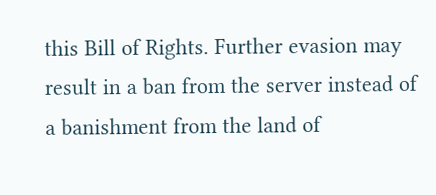this Bill of Rights. Further evasion may result in a ban from the server instead of a banishment from the land of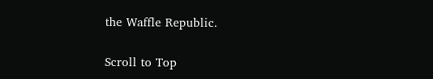the Waffle Republic.

Scroll to Top